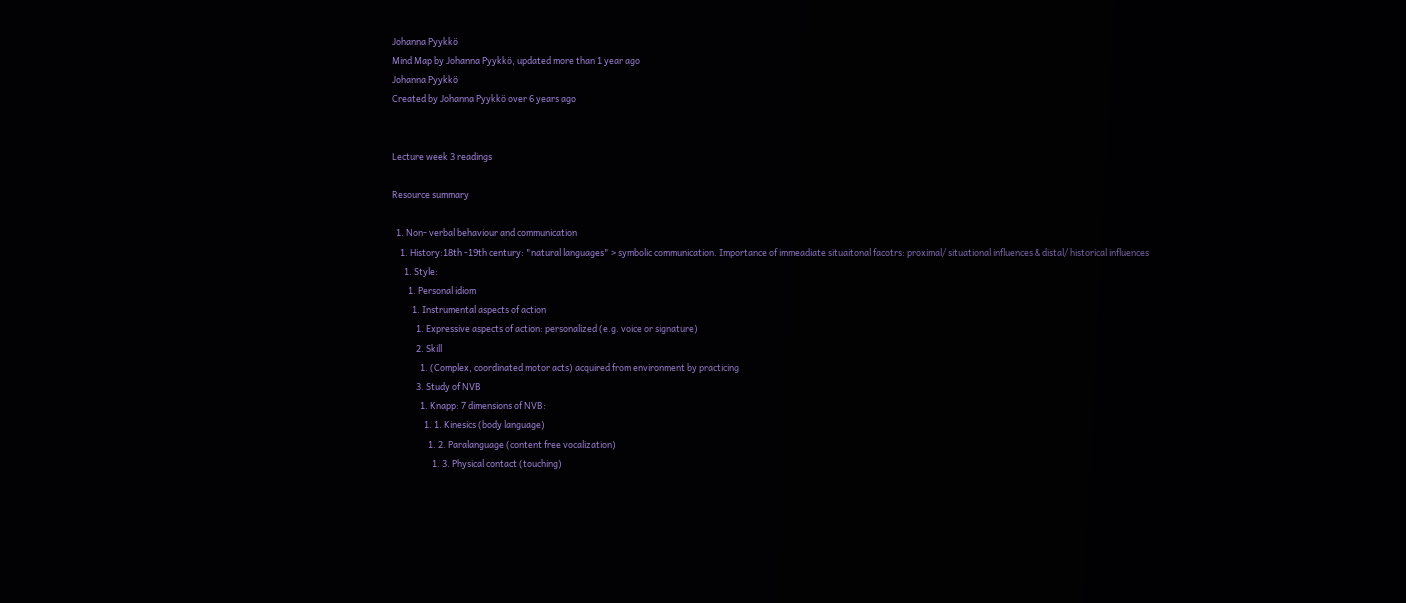Johanna Pyykkö
Mind Map by Johanna Pyykkö, updated more than 1 year ago
Johanna Pyykkö
Created by Johanna Pyykkö over 6 years ago


Lecture week 3 readings

Resource summary

  1. Non- verbal behaviour and communication
    1. History:18th -19th century: "natural languages" > symbolic communication. Importance of immeadiate situaitonal facotrs: proximal/ situational influences & distal/ historical influences
      1. Style:
        1. Personal idiom
          1. Instrumental aspects of action
            1. Expressive aspects of action: personalized (e.g. voice or signature)
            2. Skill
              1. (Complex, coordinated motor acts) acquired from environment by practicing
            3. Study of NVB
              1. Knapp: 7 dimensions of NVB:
                1. 1. Kinesics (body language)
                  1. 2. Paralanguage (content free vocalization)
                    1. 3. Physical contact (touching)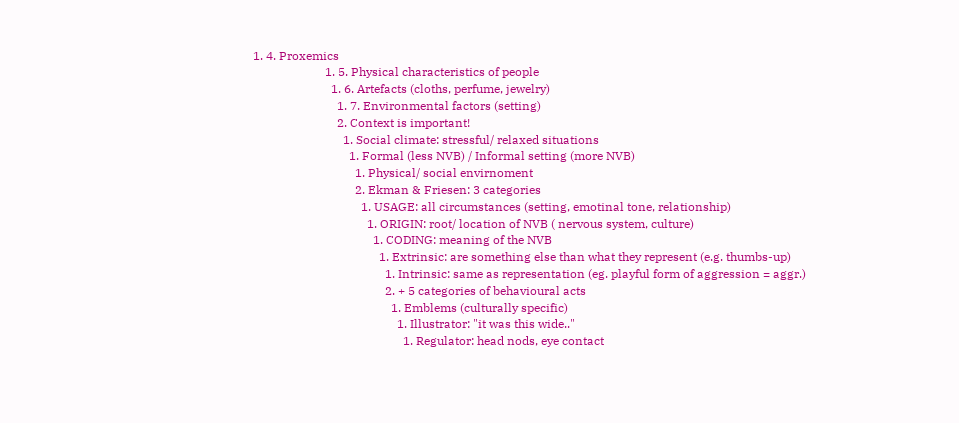1. 4. Proxemics
                        1. 5. Physical characteristics of people
                          1. 6. Artefacts (cloths, perfume, jewelry)
                            1. 7. Environmental factors (setting)
                            2. Context is important!
                              1. Social climate: stressful/ relaxed situations
                                1. Formal (less NVB) / Informal setting (more NVB)
                                  1. Physical/ social envirnoment
                                  2. Ekman & Friesen: 3 categories
                                    1. USAGE: all circumstances (setting, emotinal tone, relationship)
                                      1. ORIGIN: root/ location of NVB ( nervous system, culture)
                                        1. CODING: meaning of the NVB
                                          1. Extrinsic: are something else than what they represent (e.g. thumbs-up)
                                            1. Intrinsic: same as representation (eg. playful form of aggression = aggr.)
                                            2. + 5 categories of behavioural acts
                                              1. Emblems (culturally specific)
                                                1. Illustrator: "it was this wide.."
                                                  1. Regulator: head nods, eye contact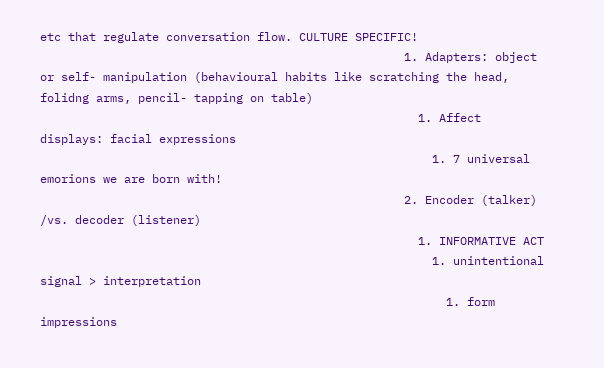etc that regulate conversation flow. CULTURE SPECIFIC!
                                                    1. Adapters: object or self- manipulation (behavioural habits like scratching the head, folidng arms, pencil- tapping on table)
                                                      1. Affect displays: facial expressions
                                                        1. 7 universal emorions we are born with!
                                                    2. Encoder (talker) /vs. decoder (listener)
                                                      1. INFORMATIVE ACT
                                                        1. unintentional signal > interpretation
                                                          1. form impressions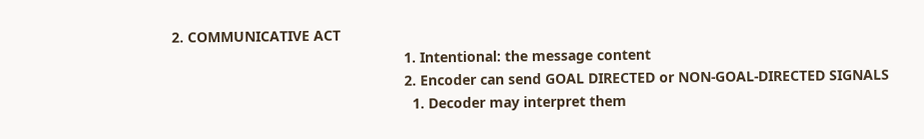2. COMMUNICATIVE ACT
                                                          1. Intentional: the message content
                                                          2. Encoder can send GOAL DIRECTED or NON-GOAL-DIRECTED SIGNALS
                                                            1. Decoder may interpret them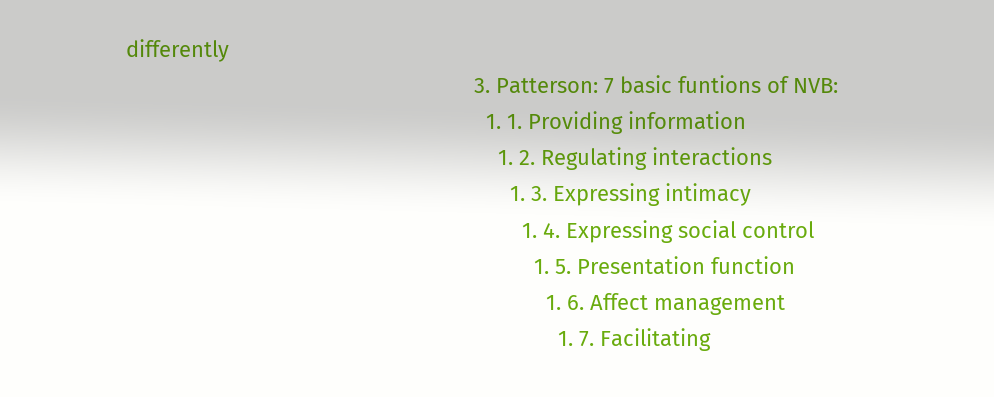differently
                                                          3. Patterson: 7 basic funtions of NVB:
                                                            1. 1. Providing information
                                                              1. 2. Regulating interactions
                                                                1. 3. Expressing intimacy
                                                                  1. 4. Expressing social control
                                                                    1. 5. Presentation function
                                                                      1. 6. Affect management
                                                                        1. 7. Facilitating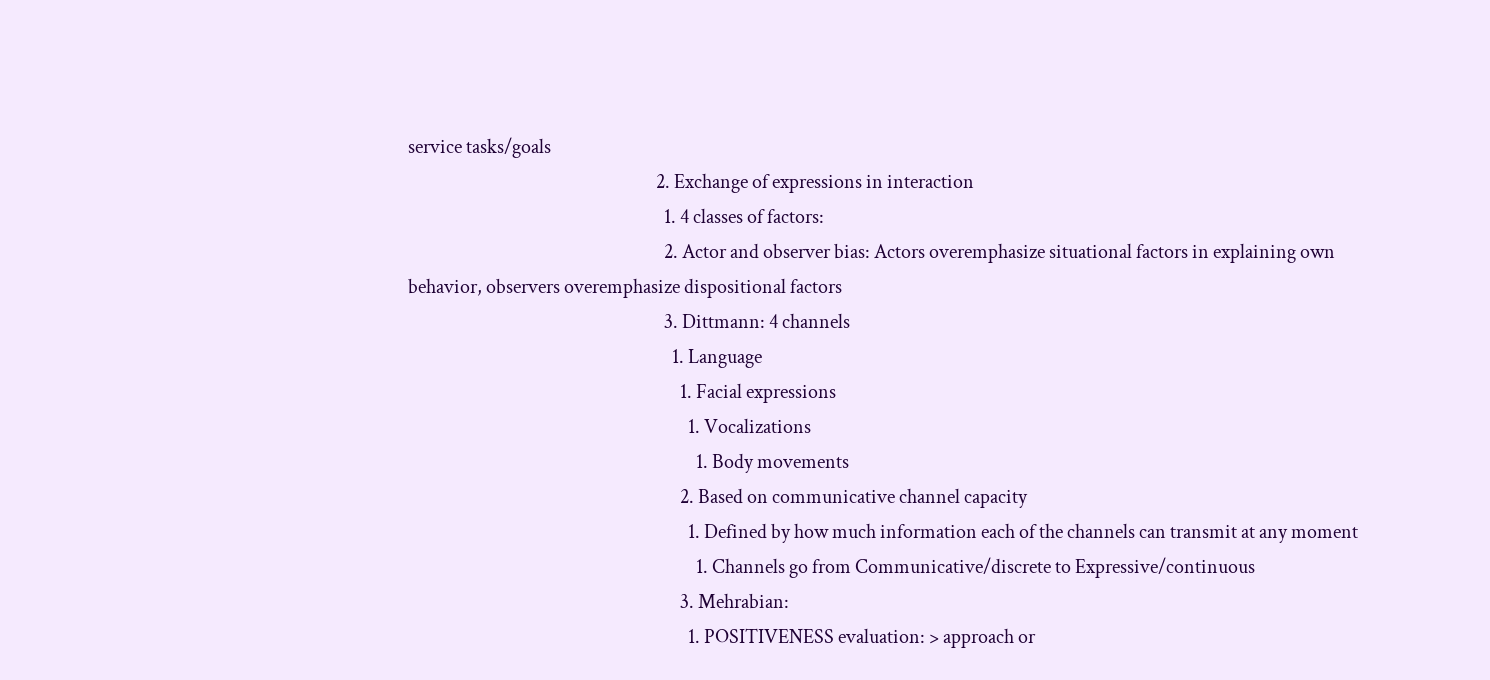service tasks/goals
                                                              2. Exchange of expressions in interaction
                                                                1. 4 classes of factors:
                                                                2. Actor and observer bias: Actors overemphasize situational factors in explaining own behavior, observers overemphasize dispositional factors
                                                                3. Dittmann: 4 channels
                                                                  1. Language
                                                                    1. Facial expressions
                                                                      1. Vocalizations
                                                                        1. Body movements
                                                                    2. Based on communicative channel capacity
                                                                      1. Defined by how much information each of the channels can transmit at any moment
                                                                        1. Channels go from Communicative/discrete to Expressive/continuous
                                                                    3. Mehrabian:
                                                                      1. POSITIVENESS evaluation: > approach or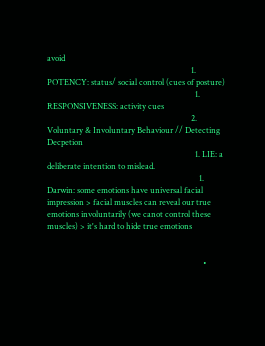avoid
                                                                        1. POTENCY: status/ social control (cues of posture)
                                                                          1. RESPONSIVENESS: activity cues
                                                                        2. Voluntary & Involuntary Behaviour // Detecting Decpetion
                                                                          1. LIE: a deliberate intention to mislead.
                                                                            1. Darwin: some emotions have universal facial impression > facial muscles can reveal our true emotions involuntarily (we canot control these muscles) > it's hard to hide true emotions


                                                                              •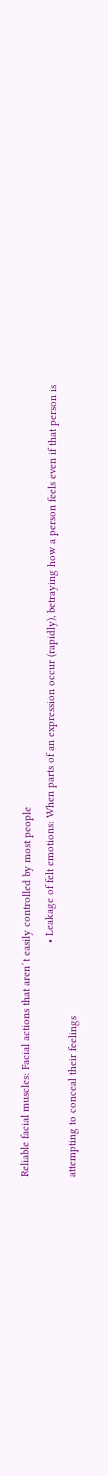Reliable facial muscles: Facial actions that aren´t easily controlled by most people
                                                                              • Leakage of felt emotions: When parts of an expression occur (rapidly), betraying how a person feels even if that person is attempting to conceal their feelings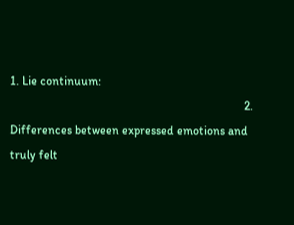1. Lie continuum:
                                                                              2. Differences between expressed emotions and truly felt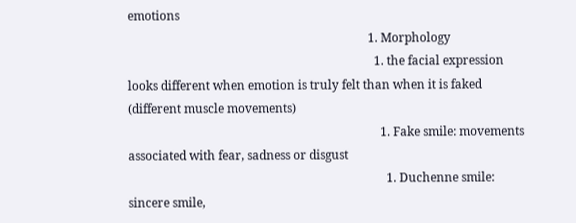emotions
                                                                                1. Morphology
                                                                                  1. the facial expression looks different when emotion is truly felt than when it is faked (different muscle movements)
                                                                                    1. Fake smile: movements associated with fear, sadness or disgust
                                                                                      1. Duchenne smile: sincere smile,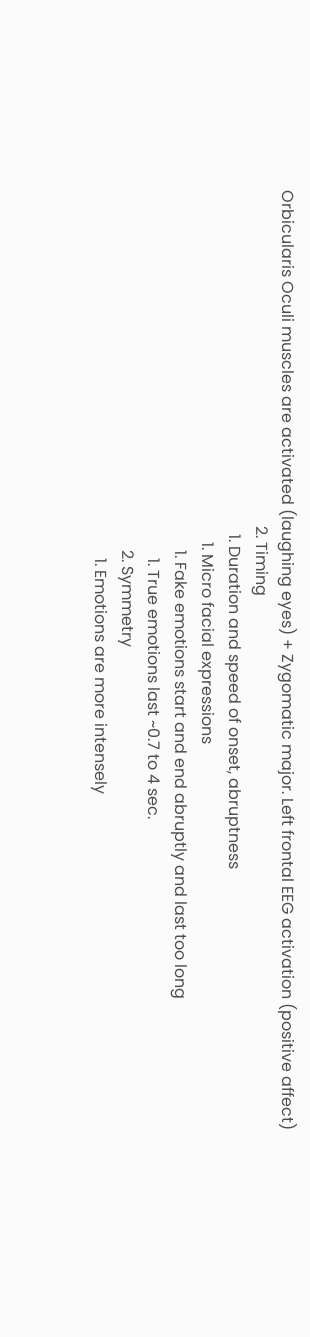Orbicularis Oculi muscles are activated (laughing eyes) + Zygomatic major. Left frontal EEG activation (positive affect)
                                                                                    2. Timing
                                                                                      1. Duration and speed of onset, abruptness
                                                                                        1. Micro facial expressions
                                                                                          1. Fake emotions start and end abruptly and last too long
                                                                                            1. True emotions last ~0.7 to 4 sec.
                                                                                          2. Symmetry
                                                                                            1. Emotions are more intensely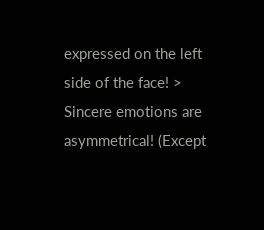expressed on the left side of the face! > Sincere emotions are asymmetrical! (Except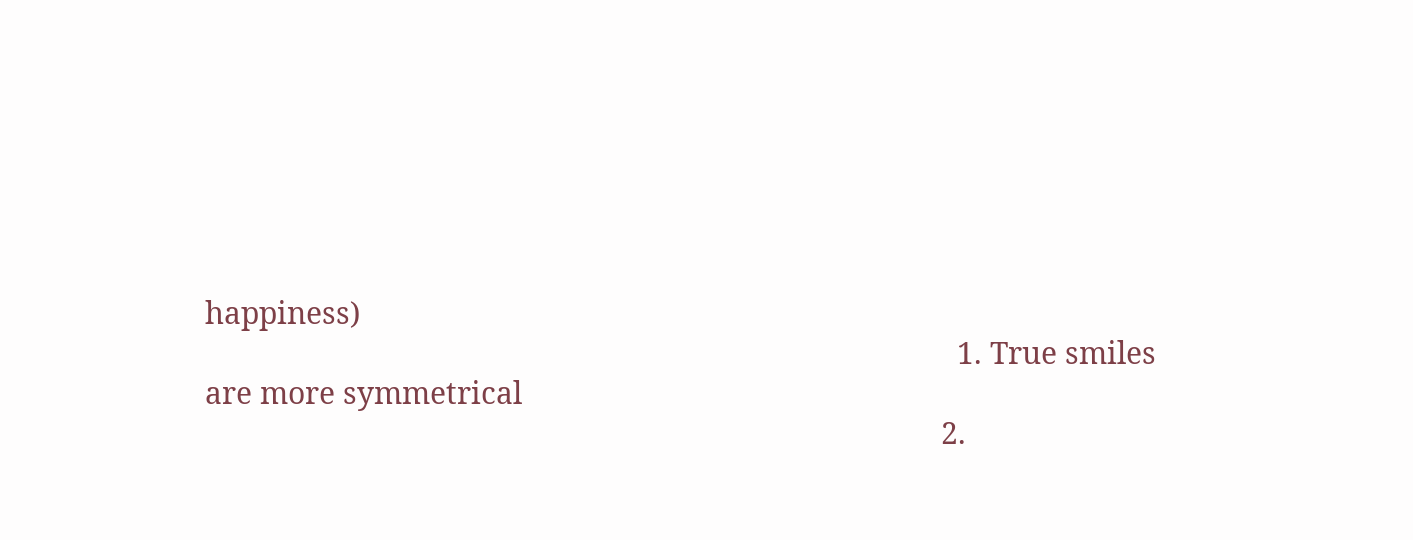happiness)
                                                                                              1. True smiles are more symmetrical
                                                                                            2.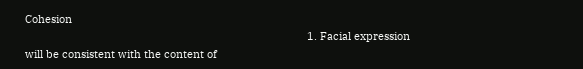Cohesion
                                                                                              1. Facial expression will be consistent with the content of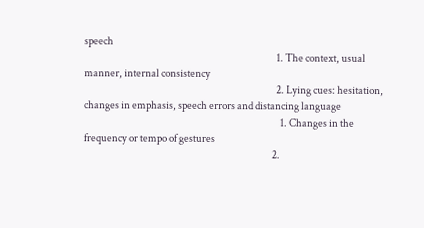speech
                                                                                                1. The context, usual manner, internal consistency
                                                                                                2. Lying cues: hesitation, changes in emphasis, speech errors and distancing language
                                                                                                  1. Changes in the frequency or tempo of gestures
                                                                                              2.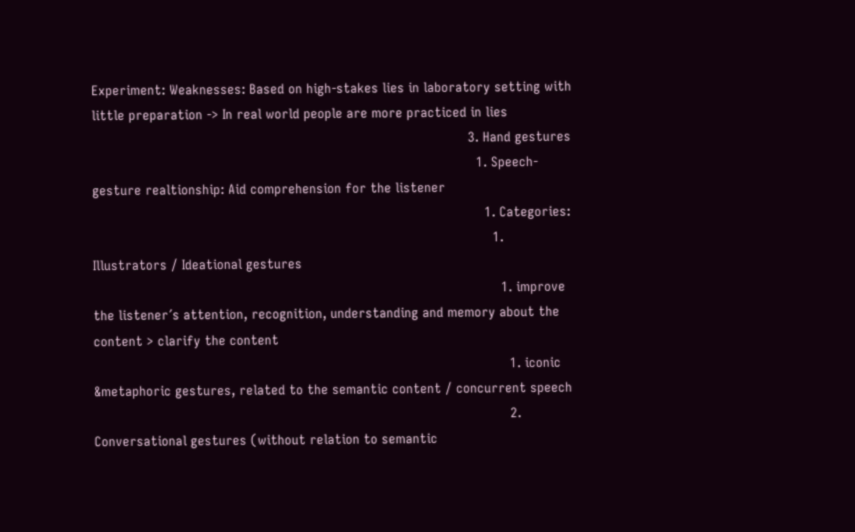Experiment: Weaknesses: Based on high-stakes lies in laboratory setting with little preparation -> In real world people are more practiced in lies
                                                                                              3. Hand gestures
                                                                                                1. Speech- gesture realtionship: Aid comprehension for the listener
                                                                                                  1. Categories:
                                                                                                    1. Illustrators / Ideational gestures
                                                                                                      1. improve the listener´s attention, recognition, understanding and memory about the content > clarify the content
                                                                                                        1. iconic &metaphoric gestures, related to the semantic content / concurrent speech
                                                                                                        2. Conversational gestures (without relation to semantic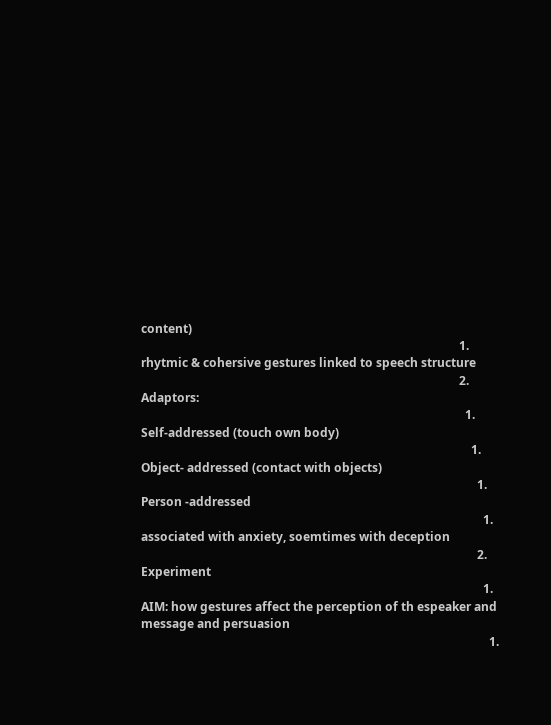content)
                                                                                                          1. rhytmic & cohersive gestures linked to speech structure
                                                                                                          2. Adaptors:
                                                                                                            1. Self-addressed (touch own body)
                                                                                                              1. Object- addressed (contact with objects)
                                                                                                                1. Person -addressed
                                                                                                                  1. associated with anxiety, soemtimes with deception
                                                                                                                2. Experiment
                                                                                                                  1. AIM: how gestures affect the perception of th espeaker and message and persuasion
                                                                                                                    1.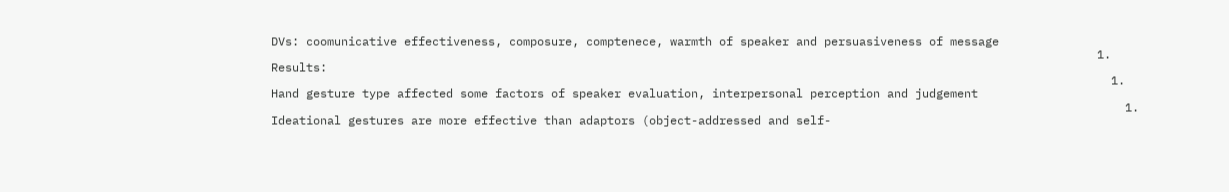DVs: coomunicative effectiveness, composure, comptenece, warmth of speaker and persuasiveness of message
                                                                                                                      1. Results:
                                                                                                                        1. Hand gesture type affected some factors of speaker evaluation, interpersonal perception and judgement
                                                                                                                          1. Ideational gestures are more effective than adaptors (object-addressed and self-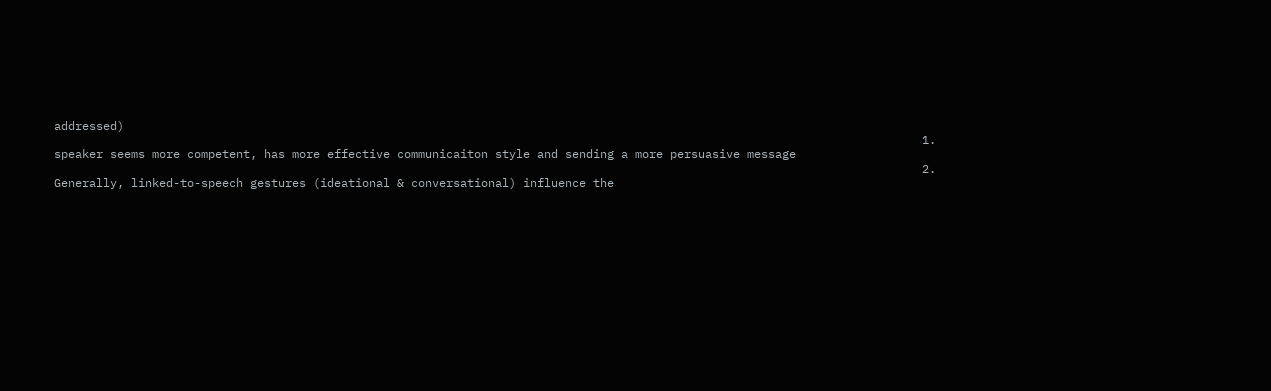addressed)
                                                                                                                            1. speaker seems more competent, has more effective communicaiton style and sending a more persuasive message
                                                                                                                            2. Generally, linked-to-speech gestures (ideational & conversational) influence the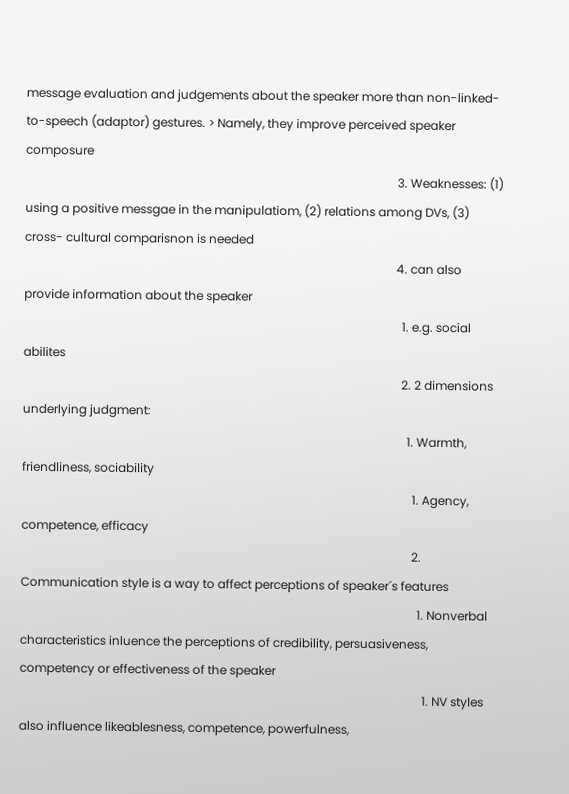message evaluation and judgements about the speaker more than non-linked-to-speech (adaptor) gestures. > Namely, they improve perceived speaker composure
                                                                                                                            3. Weaknesses: (1) using a positive messgae in the manipulatiom, (2) relations among DVs, (3) cross- cultural comparisnon is needed
                                                                                                                            4. can also provide information about the speaker
                                                                                                                              1. e.g. social abilites
                                                                                                                              2. 2 dimensions underlying judgment:
                                                                                                                                1. Warmth, friendliness, sociability
                                                                                                                                  1. Agency, competence, efficacy
                                                                                                                                  2. Communication style is a way to affect perceptions of speaker´s features
                                                                                                                                    1. Nonverbal characteristics inluence the perceptions of credibility, persuasiveness, competency or effectiveness of the speaker
                                                                                                                                      1. NV styles also influence likeablesness, competence, powerfulness,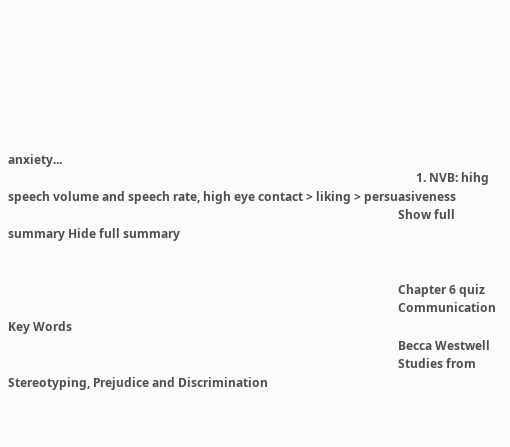anxiety...
                                                                                                                                        1. NVB: hihg speech volume and speech rate, high eye contact > liking > persuasiveness
                                                                                                                                  Show full summary Hide full summary


                                                                                                                                  Chapter 6 quiz
                                                                                                                                  Communication Key Words
                                                                                                                                  Becca Westwell
                                                                                                                                  Studies from Stereotyping, Prejudice and Discrimination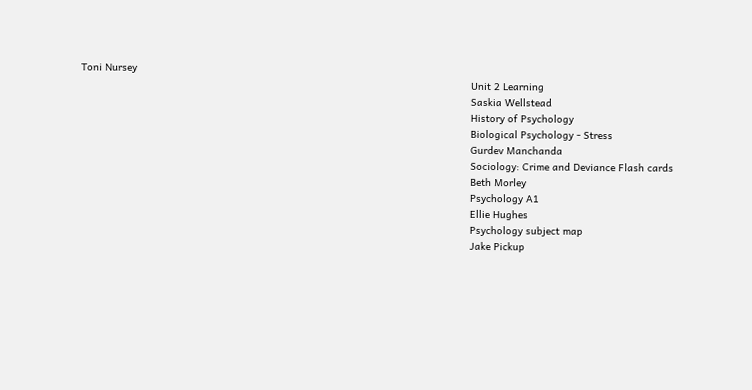Toni Nursey
                                                                                                                                  Unit 2 Learning
                                                                                                                                  Saskia Wellstead
                                                                                                                                  History of Psychology
                                                                                                                                  Biological Psychology - Stress
                                                                                                                                  Gurdev Manchanda
                                                                                                                                  Sociology: Crime and Deviance Flash cards
                                                                                                                                  Beth Morley
                                                                                                                                  Psychology A1
                                                                                                                                  Ellie Hughes
                                                                                                                                  Psychology subject map
                                                                                                                                  Jake Pickup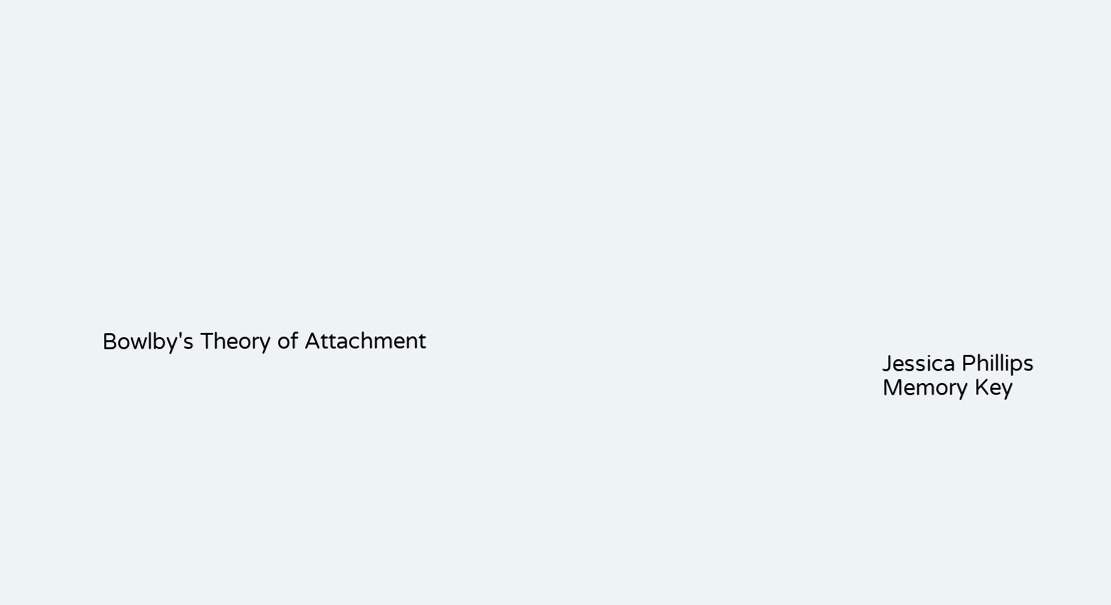Bowlby's Theory of Attachment
                                                                                                                                  Jessica Phillips
                                                                                                                                  Memory Key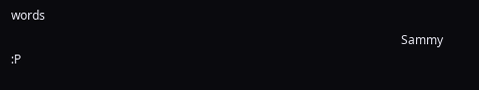words
                                                                                                                                  Sammy :P